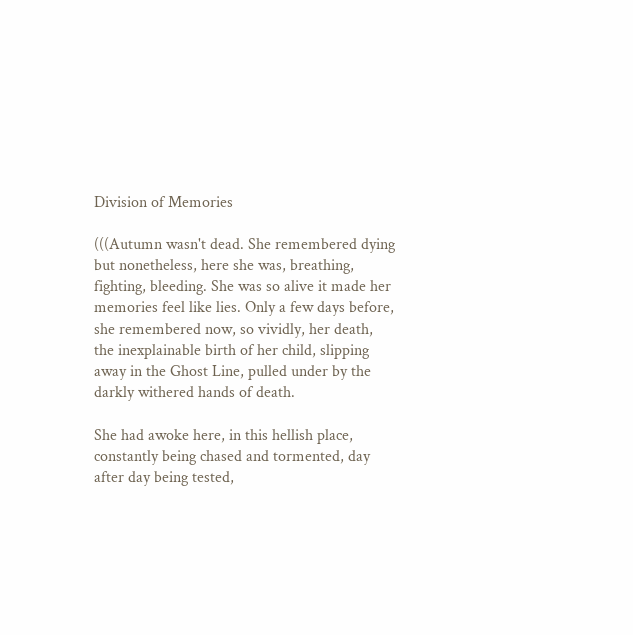Division of Memories

(((Autumn wasn't dead. She remembered dying but nonetheless, here she was, breathing, fighting, bleeding. She was so alive it made her memories feel like lies. Only a few days before, she remembered now, so vividly, her death, the inexplainable birth of her child, slipping away in the Ghost Line, pulled under by the darkly withered hands of death.

She had awoke here, in this hellish place, constantly being chased and tormented, day after day being tested,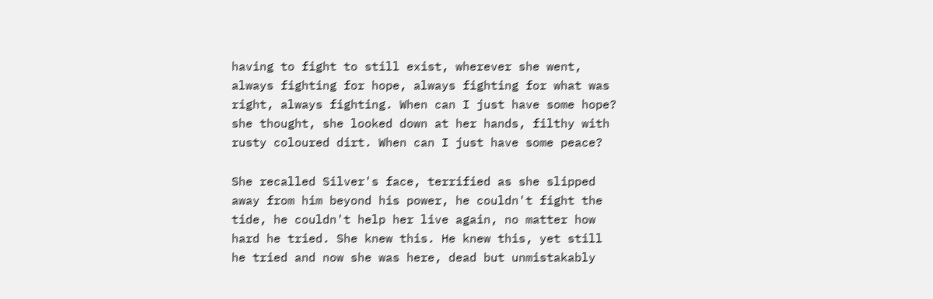having to fight to still exist, wherever she went, always fighting for hope, always fighting for what was right, always fighting. When can I just have some hope? she thought, she looked down at her hands, filthy with rusty coloured dirt. When can I just have some peace?

She recalled Silver's face, terrified as she slipped away from him beyond his power, he couldn't fight the tide, he couldn't help her live again, no matter how hard he tried. She knew this. He knew this, yet still he tried and now she was here, dead but unmistakably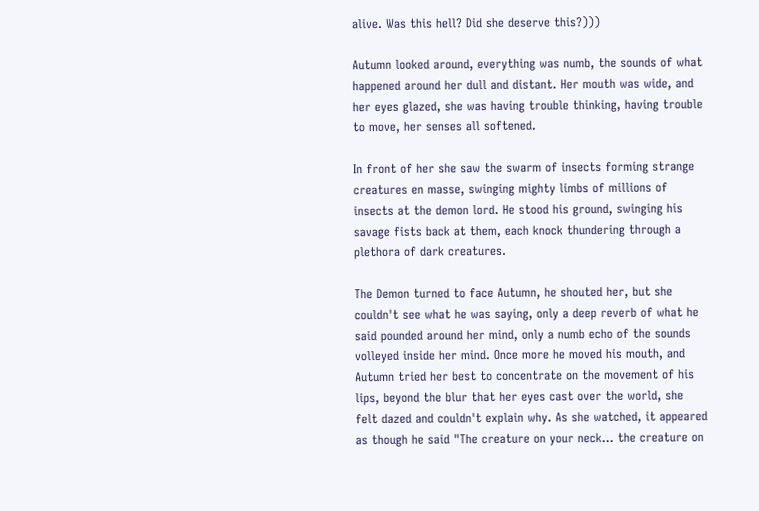alive. Was this hell? Did she deserve this?)))

Autumn looked around, everything was numb, the sounds of what happened around her dull and distant. Her mouth was wide, and her eyes glazed, she was having trouble thinking, having trouble to move, her senses all softened.

In front of her she saw the swarm of insects forming strange creatures en masse, swinging mighty limbs of millions of insects at the demon lord. He stood his ground, swinging his savage fists back at them, each knock thundering through a plethora of dark creatures.

The Demon turned to face Autumn, he shouted her, but she couldn't see what he was saying, only a deep reverb of what he said pounded around her mind, only a numb echo of the sounds volleyed inside her mind. Once more he moved his mouth, and Autumn tried her best to concentrate on the movement of his lips, beyond the blur that her eyes cast over the world, she felt dazed and couldn't explain why. As she watched, it appeared as though he said "The creature on your neck... the creature on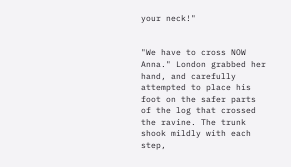your neck!"


"We have to cross NOW Anna." London grabbed her hand, and carefully attempted to place his foot on the safer parts of the log that crossed the ravine. The trunk shook mildly with each step,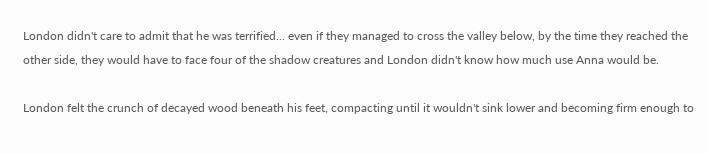London didn't care to admit that he was terrified... even if they managed to cross the valley below, by the time they reached the other side, they would have to face four of the shadow creatures and London didn't know how much use Anna would be.

London felt the crunch of decayed wood beneath his feet, compacting until it wouldn't sink lower and becoming firm enough to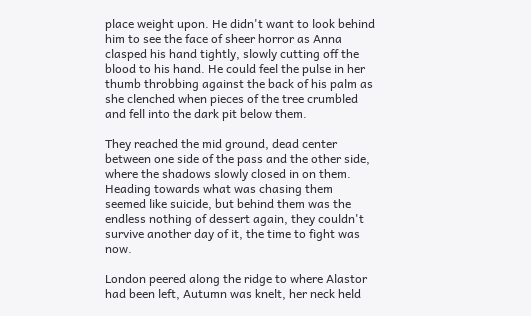place weight upon. He didn't want to look behind him to see the face of sheer horror as Anna clasped his hand tightly, slowly cutting off the blood to his hand. He could feel the pulse in her thumb throbbing against the back of his palm as she clenched when pieces of the tree crumbled and fell into the dark pit below them.

They reached the mid ground, dead center between one side of the pass and the other side, where the shadows slowly closed in on them. Heading towards what was chasing them seemed like suicide, but behind them was the endless nothing of dessert again, they couldn't survive another day of it, the time to fight was now.

London peered along the ridge to where Alastor had been left, Autumn was knelt, her neck held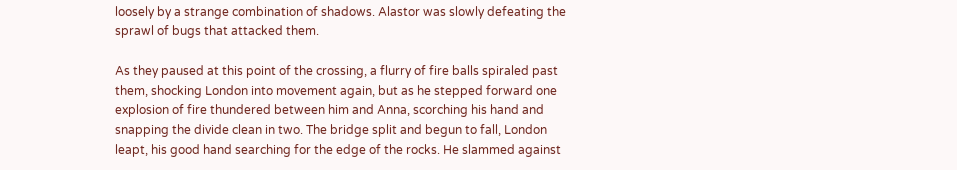loosely by a strange combination of shadows. Alastor was slowly defeating the sprawl of bugs that attacked them.

As they paused at this point of the crossing, a flurry of fire balls spiraled past them, shocking London into movement again, but as he stepped forward one explosion of fire thundered between him and Anna, scorching his hand and snapping the divide clean in two. The bridge split and begun to fall, London leapt, his good hand searching for the edge of the rocks. He slammed against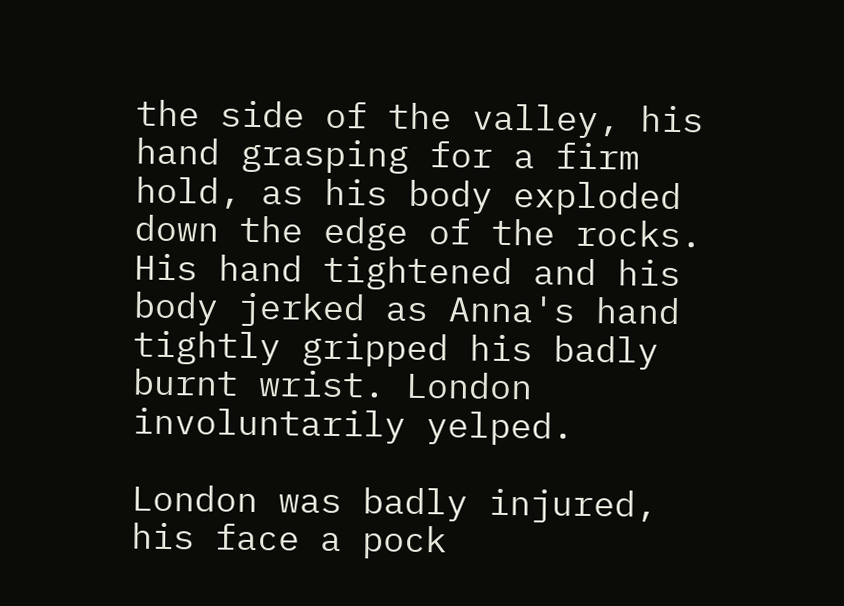the side of the valley, his hand grasping for a firm hold, as his body exploded down the edge of the rocks. His hand tightened and his body jerked as Anna's hand tightly gripped his badly burnt wrist. London involuntarily yelped.

London was badly injured, his face a pock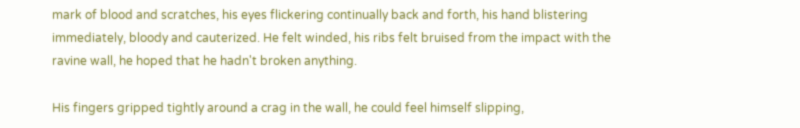mark of blood and scratches, his eyes flickering continually back and forth, his hand blistering immediately, bloody and cauterized. He felt winded, his ribs felt bruised from the impact with the ravine wall, he hoped that he hadn't broken anything.

His fingers gripped tightly around a crag in the wall, he could feel himself slipping,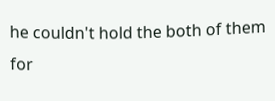he couldn't hold the both of them for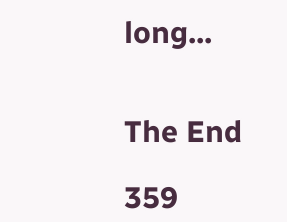long...


The End

359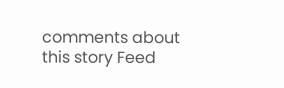comments about this story Feed